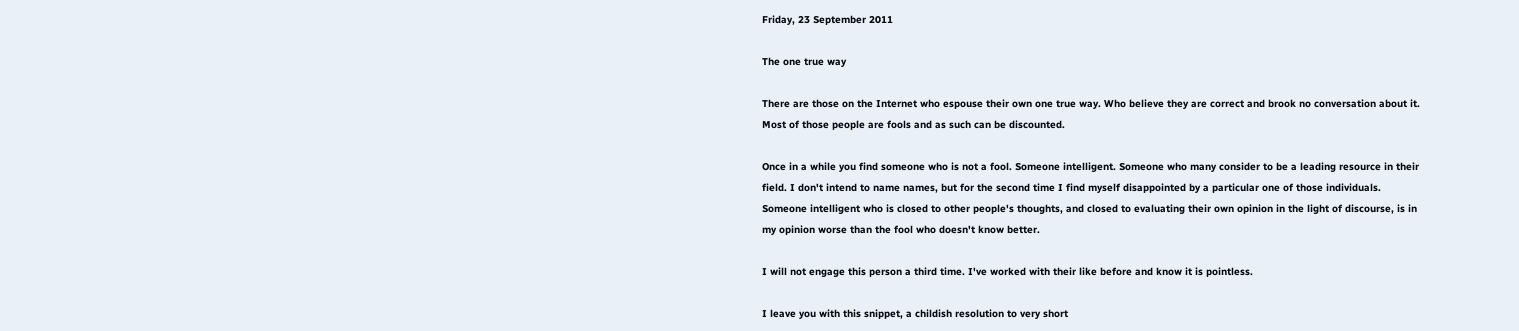Friday, 23 September 2011

The one true way

There are those on the Internet who espouse their own one true way. Who believe they are correct and brook no conversation about it. Most of those people are fools and as such can be discounted.

Once in a while you find someone who is not a fool. Someone intelligent. Someone who many consider to be a leading resource in their field. I don't intend to name names, but for the second time I find myself disappointed by a particular one of those individuals. Someone intelligent who is closed to other people's thoughts, and closed to evaluating their own opinion in the light of discourse, is in my opinion worse than the fool who doesn't know better.

I will not engage this person a third time. I've worked with their like before and know it is pointless.

I leave you with this snippet, a childish resolution to very short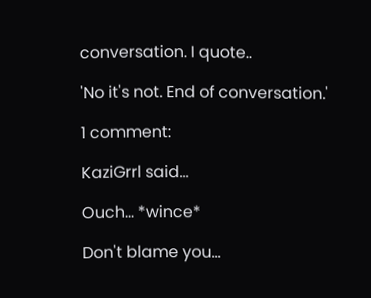conversation. I quote..

'No it's not. End of conversation.'

1 comment:

KaziGrrl said...

Ouch... *wince*

Don't blame you...